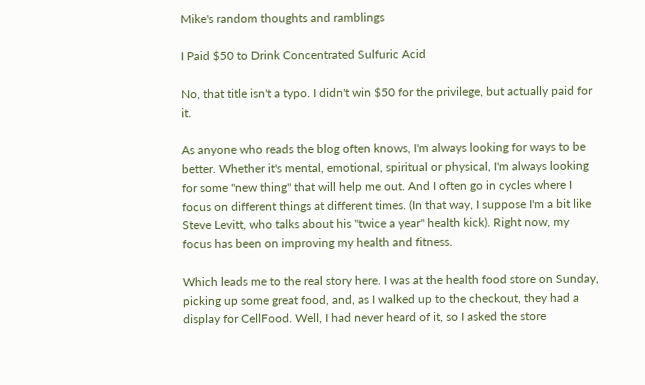Mike's random thoughts and ramblings

I Paid $50 to Drink Concentrated Sulfuric Acid

No, that title isn't a typo. I didn't win $50 for the privilege, but actually paid for it.

As anyone who reads the blog often knows, I'm always looking for ways to be better. Whether it's mental, emotional, spiritual or physical, I'm always looking for some "new thing" that will help me out. And I often go in cycles where I focus on different things at different times. (In that way, I suppose I'm a bit like Steve Levitt, who talks about his "twice a year" health kick). Right now, my focus has been on improving my health and fitness.

Which leads me to the real story here. I was at the health food store on Sunday, picking up some great food, and, as I walked up to the checkout, they had a display for CellFood. Well, I had never heard of it, so I asked the store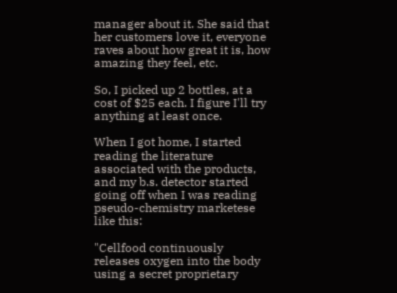manager about it. She said that her customers love it, everyone raves about how great it is, how amazing they feel, etc.

So, I picked up 2 bottles, at a cost of $25 each. I figure I'll try anything at least once.

When I got home, I started reading the literature associated with the products, and my b.s. detector started going off when I was reading pseudo-chemistry marketese like this:

"Cellfood continuously releases oxygen into the body using a secret proprietary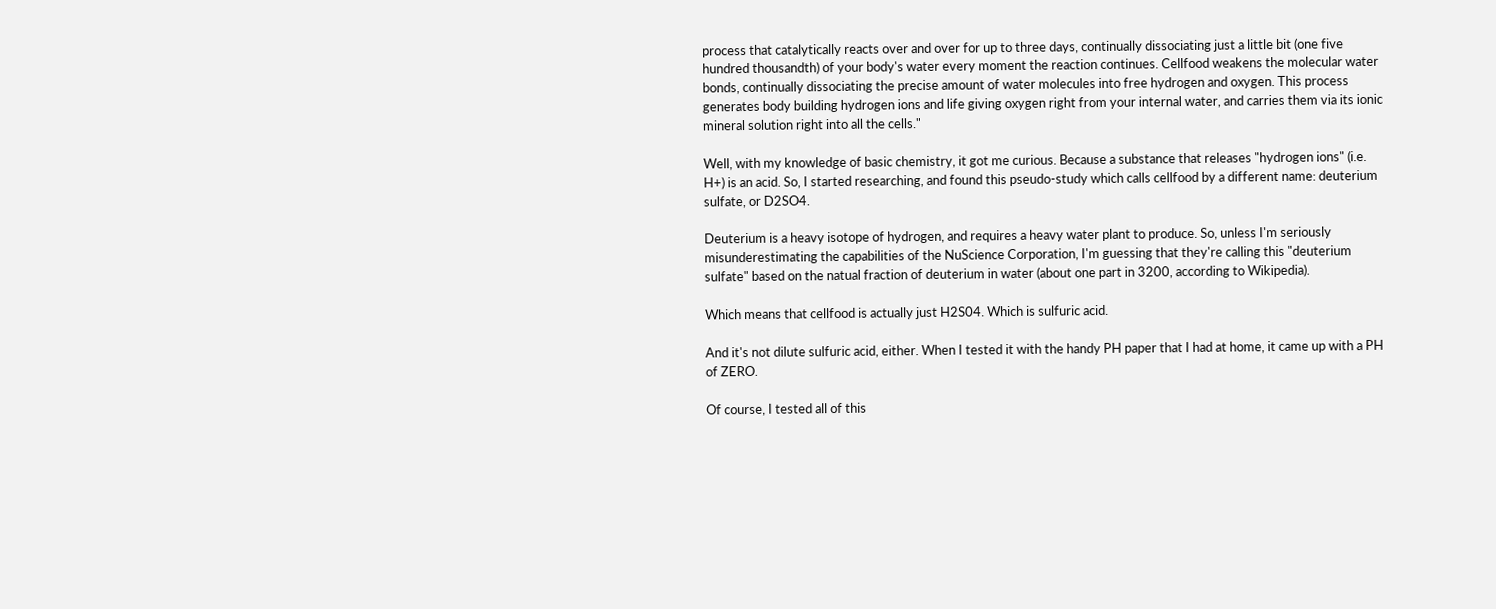process that catalytically reacts over and over for up to three days, continually dissociating just a little bit (one five hundred thousandth) of your body's water every moment the reaction continues. Cellfood weakens the molecular water bonds, continually dissociating the precise amount of water molecules into free hydrogen and oxygen. This process generates body building hydrogen ions and life giving oxygen right from your internal water, and carries them via its ionic mineral solution right into all the cells."

Well, with my knowledge of basic chemistry, it got me curious. Because a substance that releases "hydrogen ions" (i.e. H+) is an acid. So, I started researching, and found this pseudo-study which calls cellfood by a different name: deuterium sulfate, or D2SO4.

Deuterium is a heavy isotope of hydrogen, and requires a heavy water plant to produce. So, unless I'm seriously misunderestimating the capabilities of the NuScience Corporation, I'm guessing that they're calling this "deuterium sulfate" based on the natual fraction of deuterium in water (about one part in 3200, according to Wikipedia).

Which means that cellfood is actually just H2S04. Which is sulfuric acid.

And it's not dilute sulfuric acid, either. When I tested it with the handy PH paper that I had at home, it came up with a PH of ZERO.

Of course, I tested all of this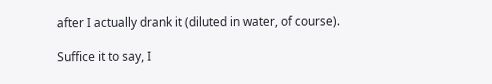after I actually drank it (diluted in water, of course).

Suffice it to say, I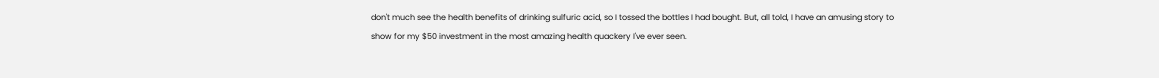don't much see the health benefits of drinking sulfuric acid, so I tossed the bottles I had bought. But, all told, I have an amusing story to show for my $50 investment in the most amazing health quackery I've ever seen.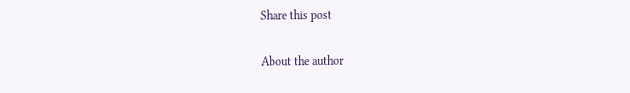Share this post

About the author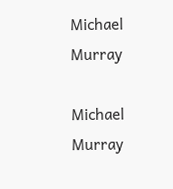Michael Murray

Michael Murray